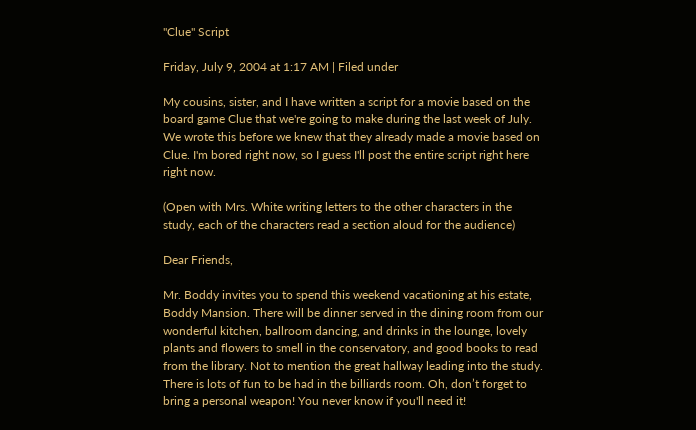"Clue" Script

Friday, July 9, 2004 at 1:17 AM | Filed under

My cousins, sister, and I have written a script for a movie based on the board game Clue that we're going to make during the last week of July. We wrote this before we knew that they already made a movie based on Clue. I'm bored right now, so I guess I'll post the entire script right here right now.

(Open with Mrs. White writing letters to the other characters in the study, each of the characters read a section aloud for the audience)

Dear Friends,

Mr. Boddy invites you to spend this weekend vacationing at his estate, Boddy Mansion. There will be dinner served in the dining room from our wonderful kitchen, ballroom dancing, and drinks in the lounge, lovely plants and flowers to smell in the conservatory, and good books to read from the library. Not to mention the great hallway leading into the study. There is lots of fun to be had in the billiards room. Oh, don’t forget to bring a personal weapon! You never know if you'll need it!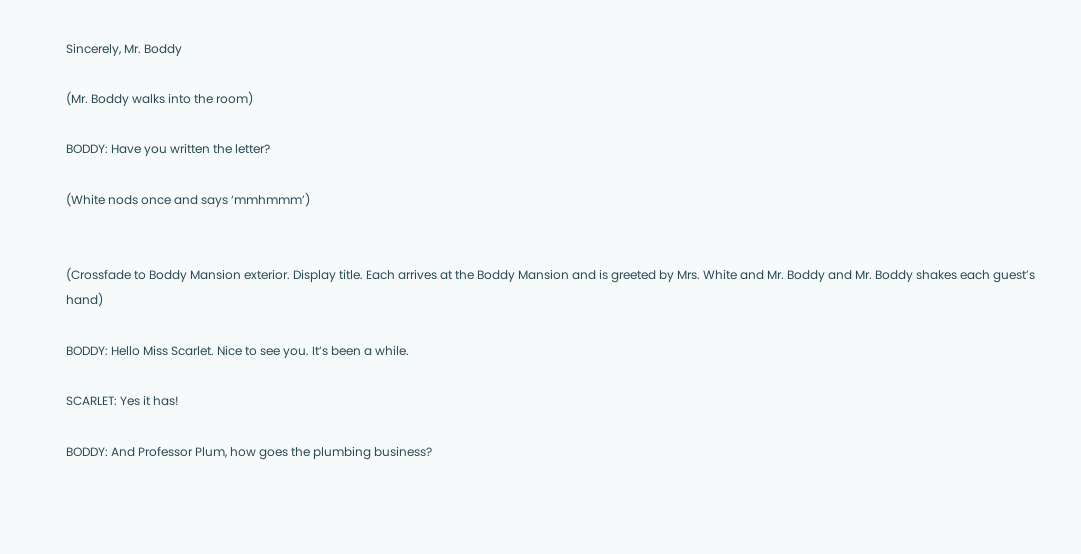Sincerely, Mr. Boddy

(Mr. Boddy walks into the room)

BODDY: Have you written the letter?

(White nods once and says ‘mmhmmm’)


(Crossfade to Boddy Mansion exterior. Display title. Each arrives at the Boddy Mansion and is greeted by Mrs. White and Mr. Boddy and Mr. Boddy shakes each guest’s hand)

BODDY: Hello Miss Scarlet. Nice to see you. It’s been a while.

SCARLET: Yes it has!

BODDY: And Professor Plum, how goes the plumbing business?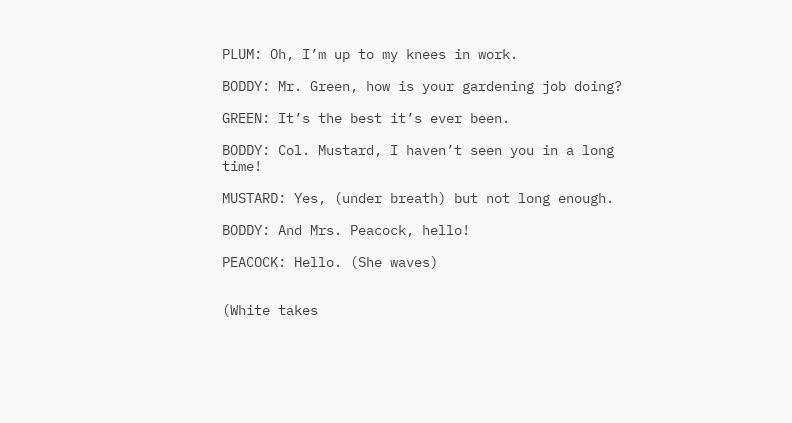PLUM: Oh, I’m up to my knees in work.

BODDY: Mr. Green, how is your gardening job doing?

GREEN: It’s the best it’s ever been.

BODDY: Col. Mustard, I haven’t seen you in a long time!

MUSTARD: Yes, (under breath) but not long enough.

BODDY: And Mrs. Peacock, hello!

PEACOCK: Hello. (She waves)


(White takes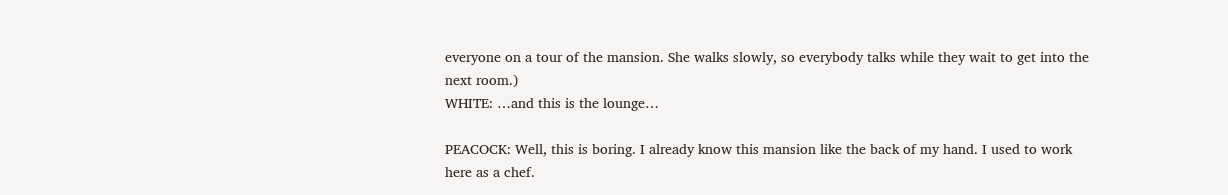everyone on a tour of the mansion. She walks slowly, so everybody talks while they wait to get into the next room.)
WHITE: …and this is the lounge…

PEACOCK: Well, this is boring. I already know this mansion like the back of my hand. I used to work here as a chef.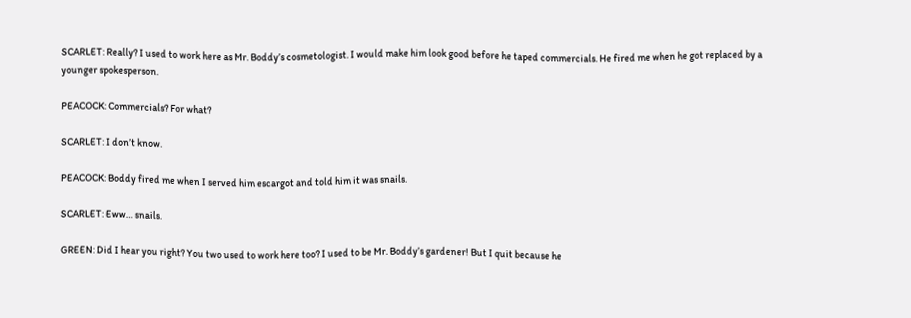SCARLET: Really? I used to work here as Mr. Boddy’s cosmetologist. I would make him look good before he taped commercials. He fired me when he got replaced by a younger spokesperson.

PEACOCK: Commercials? For what?

SCARLET: I don’t know.

PEACOCK: Boddy fired me when I served him escargot and told him it was snails.

SCARLET: Eww… snails.

GREEN: Did I hear you right? You two used to work here too? I used to be Mr. Boddy’s gardener! But I quit because he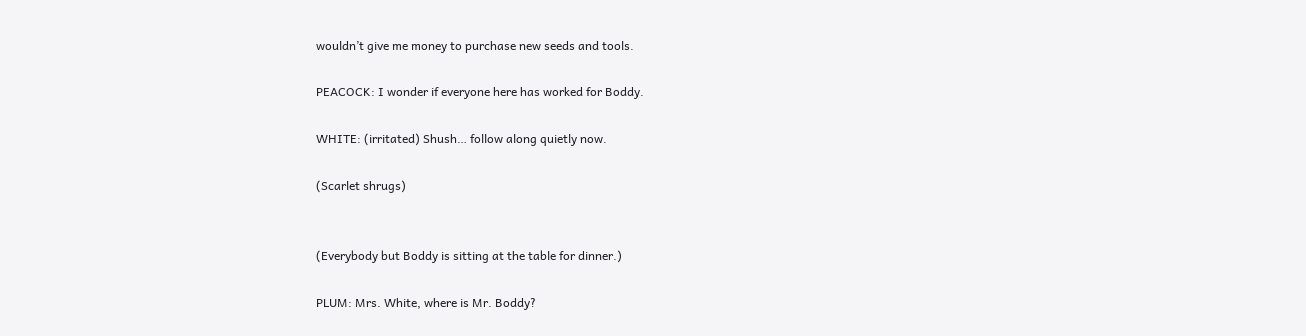wouldn’t give me money to purchase new seeds and tools.

PEACOCK: I wonder if everyone here has worked for Boddy.

WHITE: (irritated) Shush… follow along quietly now.

(Scarlet shrugs)


(Everybody but Boddy is sitting at the table for dinner.)

PLUM: Mrs. White, where is Mr. Boddy?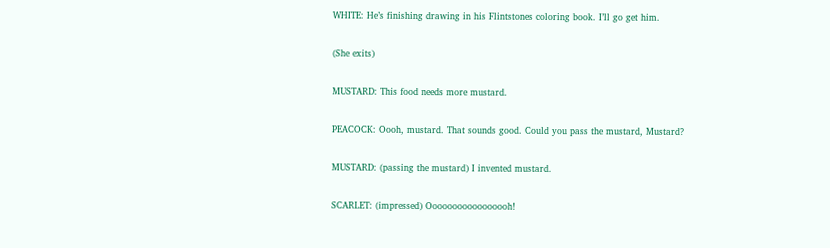WHITE: He’s finishing drawing in his Flintstones coloring book. I’ll go get him.

(She exits)

MUSTARD: This food needs more mustard.

PEACOCK: Oooh, mustard. That sounds good. Could you pass the mustard, Mustard?

MUSTARD: (passing the mustard) I invented mustard.

SCARLET: (impressed) Ooooooooooooooooh!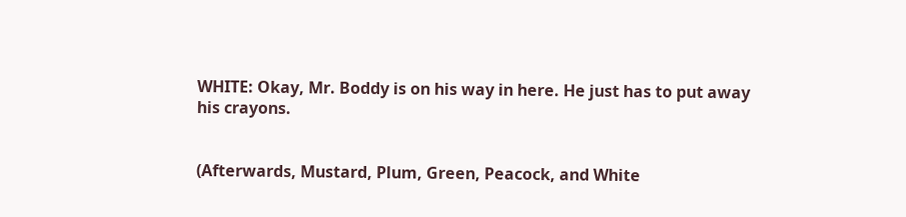WHITE: Okay, Mr. Boddy is on his way in here. He just has to put away his crayons.


(Afterwards, Mustard, Plum, Green, Peacock, and White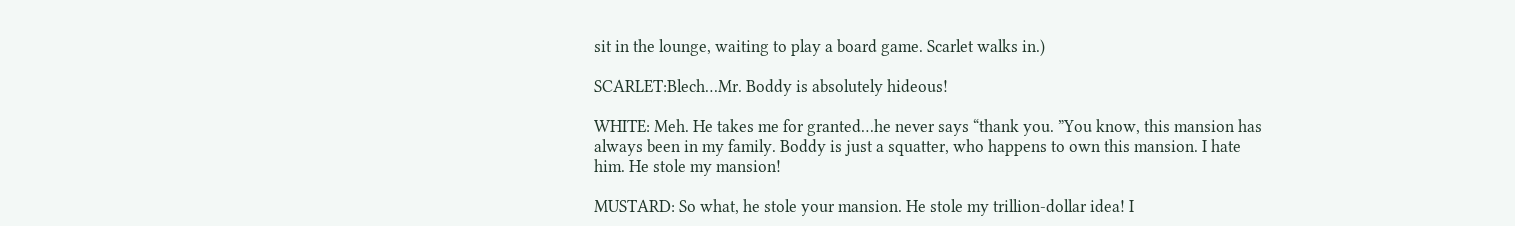sit in the lounge, waiting to play a board game. Scarlet walks in.)

SCARLET:Blech…Mr. Boddy is absolutely hideous!

WHITE: Meh. He takes me for granted…he never says “thank you. ”You know, this mansion has always been in my family. Boddy is just a squatter, who happens to own this mansion. I hate him. He stole my mansion!

MUSTARD: So what, he stole your mansion. He stole my trillion-dollar idea! I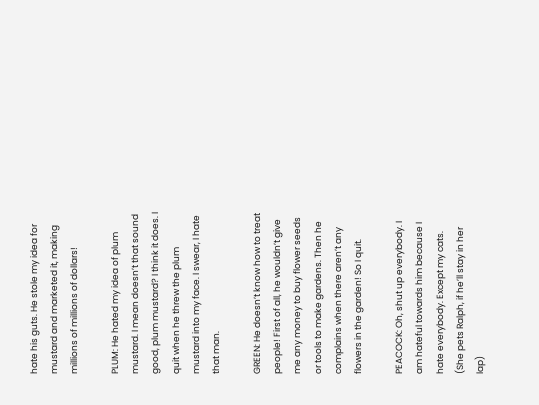hate his guts. He stole my idea for mustard and marketed it, making millions of millions of dollars!

PLUM: He hated my idea of plum mustard. I mean doesn’t that sound good, plum mustard? I think it does. I quit when he threw the plum mustard into my face. I swear, I hate that man.

GREEN: He doesn’t know how to treat people! First of all, he wouldn’t give me any money to buy flower seeds or tools to make gardens. Then he complains when there aren’t any flowers in the garden! So I quit.

PEACOCK: Oh, shut up everybody. I am hateful towards him because I hate everybody. Except my cats. (She pets Ralph, if he’ll stay in her lap)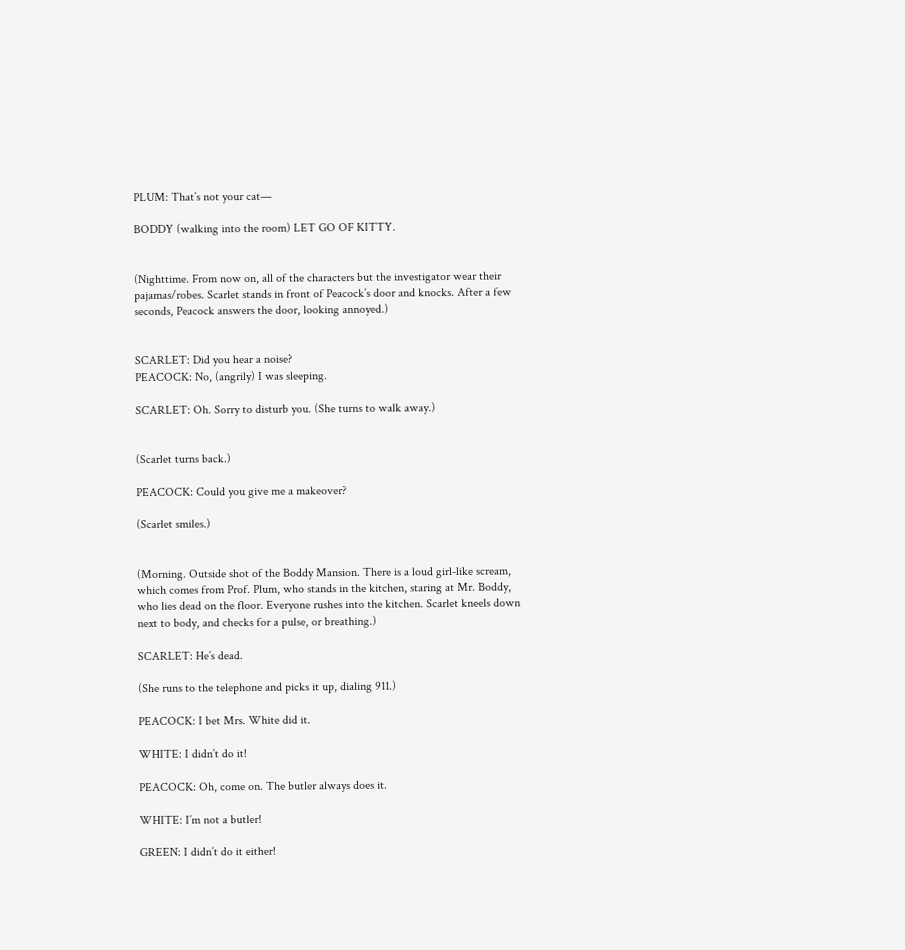PLUM: That’s not your cat—

BODDY (walking into the room) LET GO OF KITTY.


(Nighttime. From now on, all of the characters but the investigator wear their pajamas/robes. Scarlet stands in front of Peacock’s door and knocks. After a few seconds, Peacock answers the door, looking annoyed.)


SCARLET: Did you hear a noise?
PEACOCK: No, (angrily) I was sleeping.

SCARLET: Oh. Sorry to disturb you. (She turns to walk away.)


(Scarlet turns back.)

PEACOCK: Could you give me a makeover?

(Scarlet smiles.)


(Morning. Outside shot of the Boddy Mansion. There is a loud girl-like scream, which comes from Prof. Plum, who stands in the kitchen, staring at Mr. Boddy, who lies dead on the floor. Everyone rushes into the kitchen. Scarlet kneels down next to body, and checks for a pulse, or breathing.)

SCARLET: He’s dead.

(She runs to the telephone and picks it up, dialing 911.)

PEACOCK: I bet Mrs. White did it.

WHITE: I didn’t do it!

PEACOCK: Oh, come on. The butler always does it.

WHITE: I’m not a butler!

GREEN: I didn’t do it either!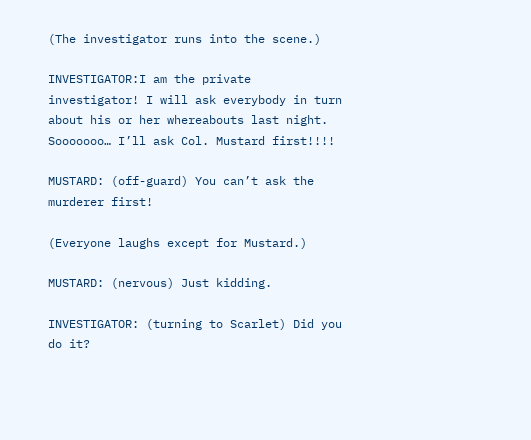(The investigator runs into the scene.)

INVESTIGATOR:I am the private investigator! I will ask everybody in turn about his or her whereabouts last night. Sooooooo… I’ll ask Col. Mustard first!!!!

MUSTARD: (off-guard) You can’t ask the murderer first!

(Everyone laughs except for Mustard.)

MUSTARD: (nervous) Just kidding.

INVESTIGATOR: (turning to Scarlet) Did you do it?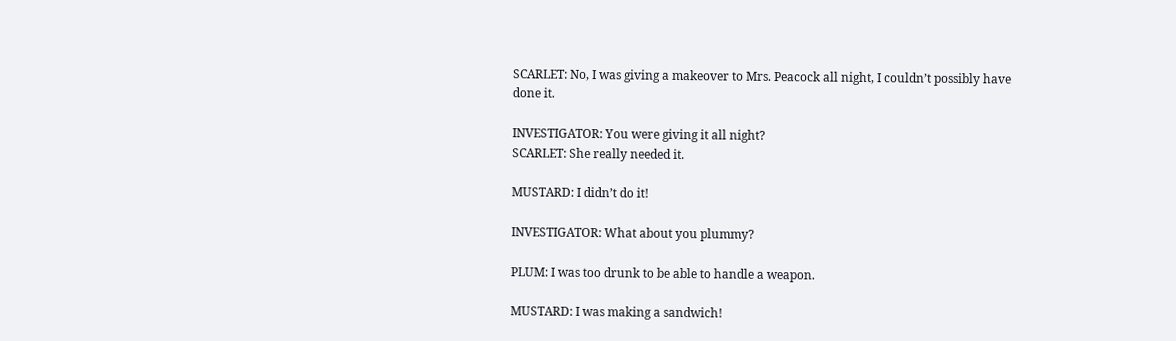SCARLET: No, I was giving a makeover to Mrs. Peacock all night, I couldn’t possibly have done it.

INVESTIGATOR: You were giving it all night?
SCARLET: She really needed it.

MUSTARD: I didn’t do it!

INVESTIGATOR: What about you plummy?

PLUM: I was too drunk to be able to handle a weapon.

MUSTARD: I was making a sandwich!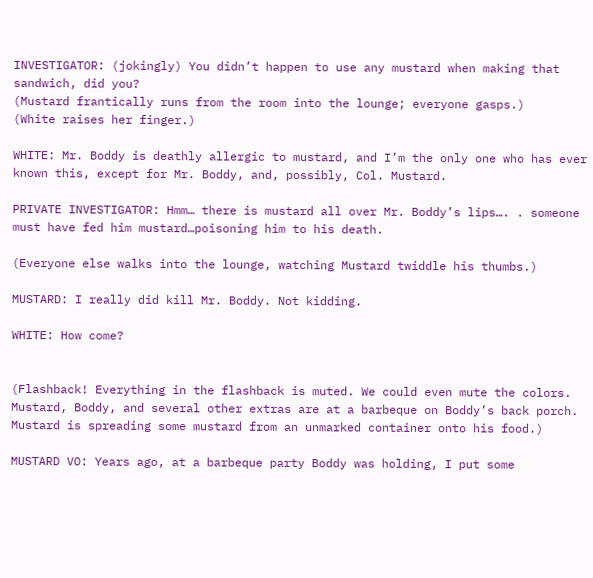INVESTIGATOR: (jokingly) You didn’t happen to use any mustard when making that sandwich, did you?
(Mustard frantically runs from the room into the lounge; everyone gasps.)
(White raises her finger.)

WHITE: Mr. Boddy is deathly allergic to mustard, and I’m the only one who has ever known this, except for Mr. Boddy, and, possibly, Col. Mustard.

PRIVATE INVESTIGATOR: Hmm… there is mustard all over Mr. Boddy’s lips…. . someone must have fed him mustard…poisoning him to his death.

(Everyone else walks into the lounge, watching Mustard twiddle his thumbs.)

MUSTARD: I really did kill Mr. Boddy. Not kidding.

WHITE: How come?


(Flashback! Everything in the flashback is muted. We could even mute the colors. Mustard, Boddy, and several other extras are at a barbeque on Boddy’s back porch. Mustard is spreading some mustard from an unmarked container onto his food.)

MUSTARD VO: Years ago, at a barbeque party Boddy was holding, I put some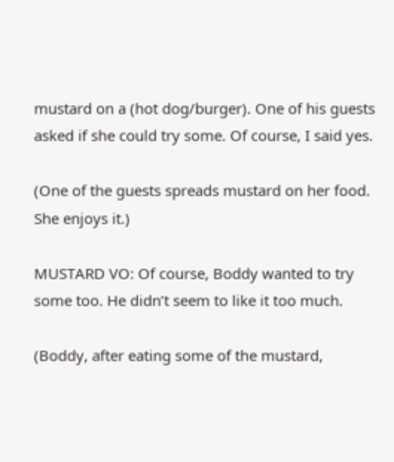mustard on a (hot dog/burger). One of his guests asked if she could try some. Of course, I said yes.

(One of the guests spreads mustard on her food. She enjoys it.)

MUSTARD VO: Of course, Boddy wanted to try some too. He didn’t seem to like it too much.

(Boddy, after eating some of the mustard,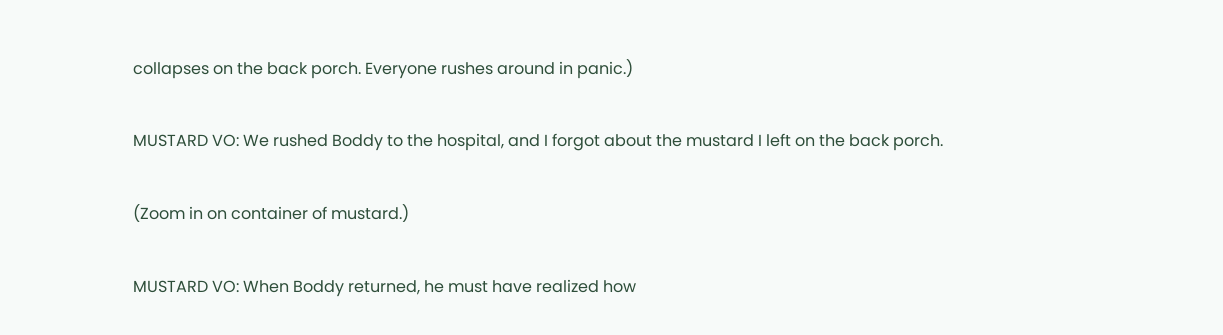collapses on the back porch. Everyone rushes around in panic.)

MUSTARD VO: We rushed Boddy to the hospital, and I forgot about the mustard I left on the back porch.

(Zoom in on container of mustard.)

MUSTARD VO: When Boddy returned, he must have realized how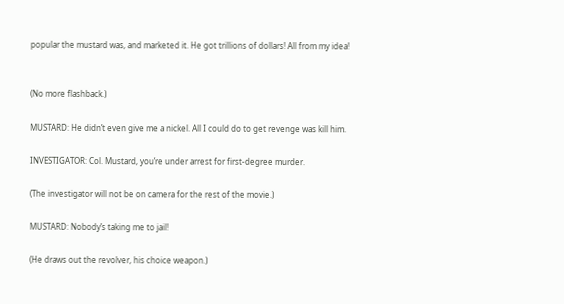popular the mustard was, and marketed it. He got trillions of dollars! All from my idea!


(No more flashback.)

MUSTARD: He didn’t even give me a nickel. All I could do to get revenge was kill him.

INVESTIGATOR: Col. Mustard, you’re under arrest for first-degree murder.

(The investigator will not be on camera for the rest of the movie.)

MUSTARD: Nobody’s taking me to jail!

(He draws out the revolver, his choice weapon.)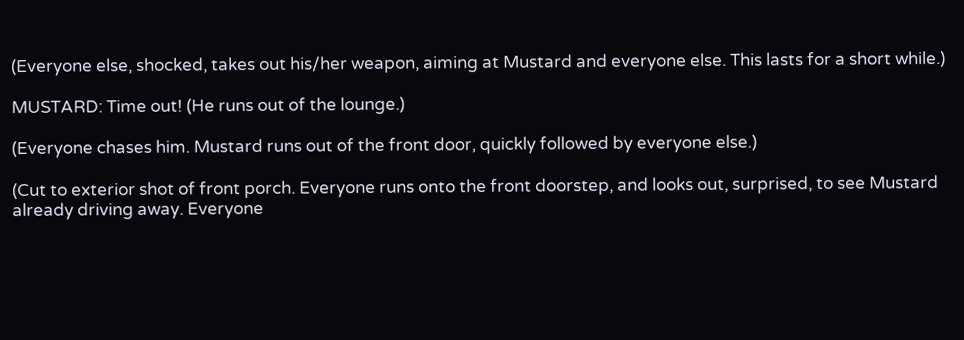(Everyone else, shocked, takes out his/her weapon, aiming at Mustard and everyone else. This lasts for a short while.)

MUSTARD: Time out! (He runs out of the lounge.)

(Everyone chases him. Mustard runs out of the front door, quickly followed by everyone else.)

(Cut to exterior shot of front porch. Everyone runs onto the front doorstep, and looks out, surprised, to see Mustard already driving away. Everyone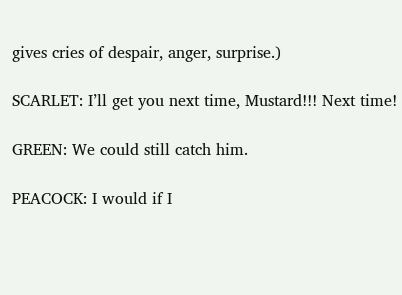gives cries of despair, anger, surprise.)

SCARLET: I’ll get you next time, Mustard!!! Next time!

GREEN: We could still catch him.

PEACOCK: I would if I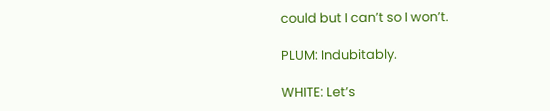could but I can’t so I won’t.

PLUM: Indubitably.

WHITE: Let’s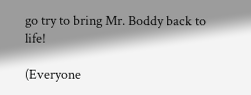go try to bring Mr. Boddy back to life!

(Everyone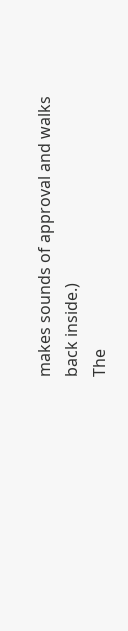makes sounds of approval and walks back inside.)
The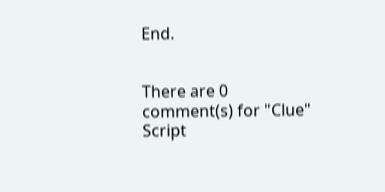End.


There are 0 comment(s) for "Clue" Script